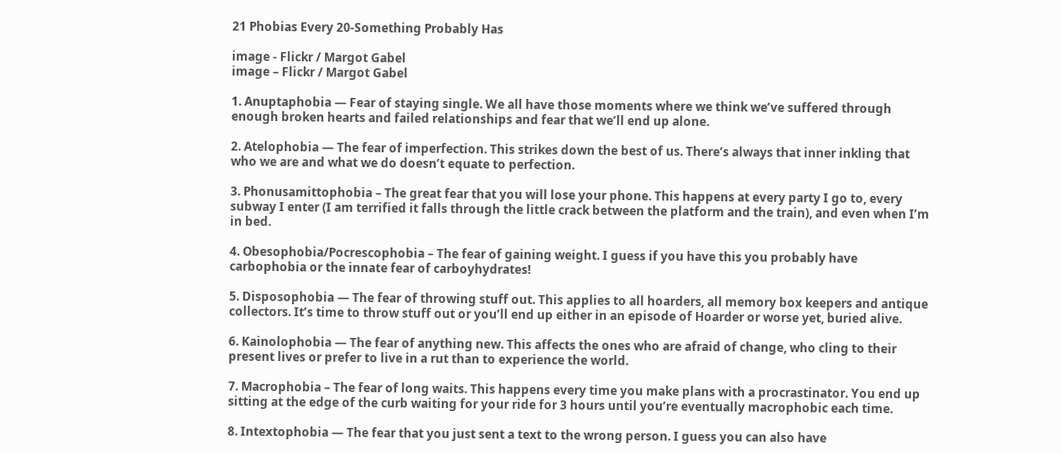21 Phobias Every 20-Something Probably Has

image - Flickr / Margot Gabel
image – Flickr / Margot Gabel

1. Anuptaphobia — Fear of staying single. We all have those moments where we think we’ve suffered through enough broken hearts and failed relationships and fear that we’ll end up alone.

2. Atelophobia — The fear of imperfection. This strikes down the best of us. There’s always that inner inkling that who we are and what we do doesn’t equate to perfection.

3. Phonusamittophobia – The great fear that you will lose your phone. This happens at every party I go to, every subway I enter (I am terrified it falls through the little crack between the platform and the train), and even when I’m in bed.

4. Obesophobia/Pocrescophobia – The fear of gaining weight. I guess if you have this you probably have carbophobia or the innate fear of carboyhydrates!

5. Disposophobia — The fear of throwing stuff out. This applies to all hoarders, all memory box keepers and antique collectors. It’s time to throw stuff out or you’ll end up either in an episode of Hoarder or worse yet, buried alive.

6. Kainolophobia — The fear of anything new. This affects the ones who are afraid of change, who cling to their present lives or prefer to live in a rut than to experience the world.

7. Macrophobia – The fear of long waits. This happens every time you make plans with a procrastinator. You end up sitting at the edge of the curb waiting for your ride for 3 hours until you’re eventually macrophobic each time.

8. Intextophobia — The fear that you just sent a text to the wrong person. I guess you can also have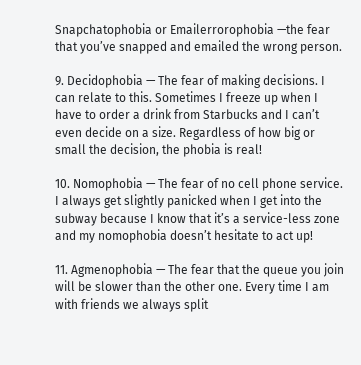Snapchatophobia or Emailerrorophobia —the fear that you’ve snapped and emailed the wrong person.

9. Decidophobia — The fear of making decisions. I can relate to this. Sometimes I freeze up when I have to order a drink from Starbucks and I can’t even decide on a size. Regardless of how big or small the decision, the phobia is real!

10. Nomophobia — The fear of no cell phone service. I always get slightly panicked when I get into the subway because I know that it’s a service-less zone and my nomophobia doesn’t hesitate to act up!

11. Agmenophobia — The fear that the queue you join will be slower than the other one. Every time I am with friends we always split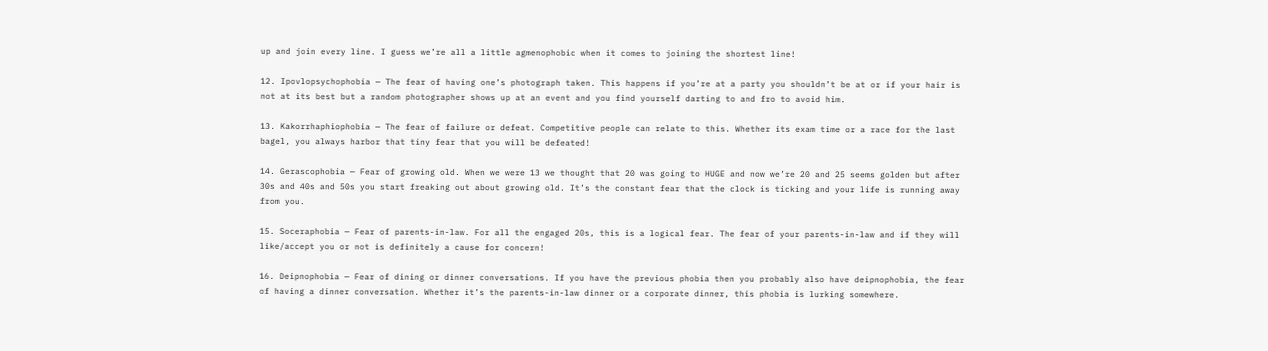up and join every line. I guess we’re all a little agmenophobic when it comes to joining the shortest line!

12. Ipovlopsychophobia — The fear of having one’s photograph taken. This happens if you’re at a party you shouldn’t be at or if your hair is not at its best but a random photographer shows up at an event and you find yourself darting to and fro to avoid him.

13. Kakorrhaphiophobia — The fear of failure or defeat. Competitive people can relate to this. Whether its exam time or a race for the last bagel, you always harbor that tiny fear that you will be defeated!

14. Gerascophobia — Fear of growing old. When we were 13 we thought that 20 was going to HUGE and now we’re 20 and 25 seems golden but after 30s and 40s and 50s you start freaking out about growing old. It’s the constant fear that the clock is ticking and your life is running away from you.

15. Soceraphobia — Fear of parents-in-law. For all the engaged 20s, this is a logical fear. The fear of your parents-in-law and if they will like/accept you or not is definitely a cause for concern!

16. Deipnophobia — Fear of dining or dinner conversations. If you have the previous phobia then you probably also have deipnophobia, the fear of having a dinner conversation. Whether it’s the parents-in-law dinner or a corporate dinner, this phobia is lurking somewhere.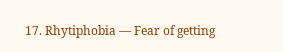17. Rhytiphobia — Fear of getting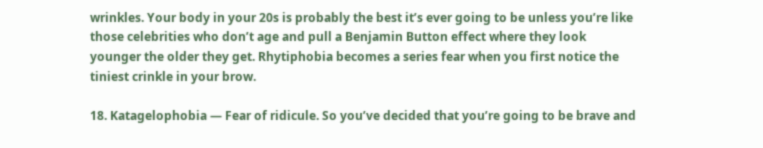wrinkles. Your body in your 20s is probably the best it’s ever going to be unless you’re like those celebrities who don’t age and pull a Benjamin Button effect where they look younger the older they get. Rhytiphobia becomes a series fear when you first notice the tiniest crinkle in your brow.

18. Katagelophobia — Fear of ridicule. So you’ve decided that you’re going to be brave and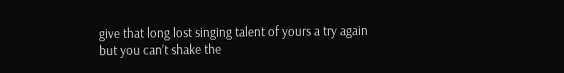give that long lost singing talent of yours a try again but you can’t shake the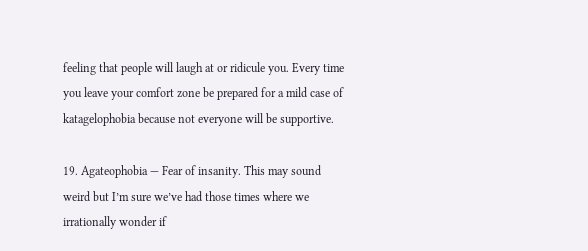feeling that people will laugh at or ridicule you. Every time you leave your comfort zone be prepared for a mild case of katagelophobia because not everyone will be supportive.

19. Agateophobia — Fear of insanity. This may sound weird but I’m sure we’ve had those times where we irrationally wonder if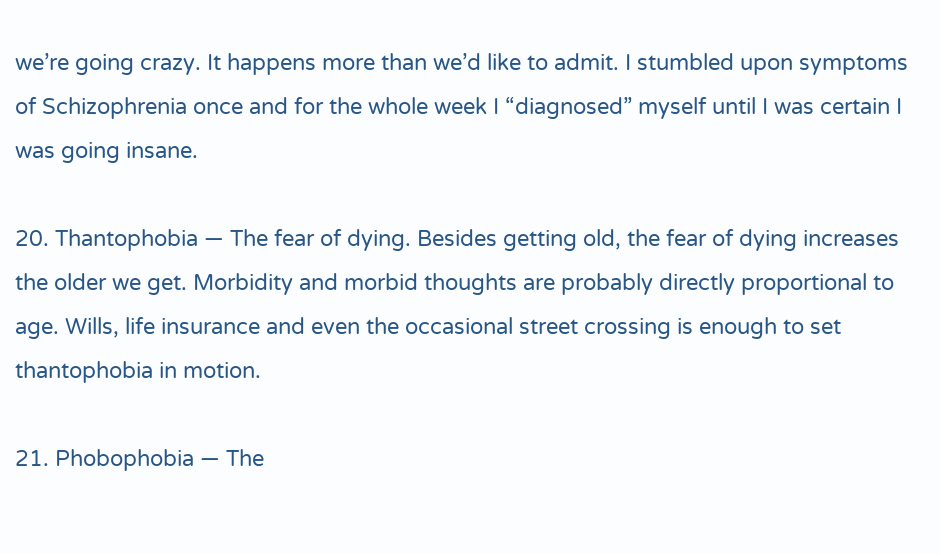we’re going crazy. It happens more than we’d like to admit. I stumbled upon symptoms of Schizophrenia once and for the whole week I “diagnosed” myself until I was certain I was going insane.

20. Thantophobia — The fear of dying. Besides getting old, the fear of dying increases the older we get. Morbidity and morbid thoughts are probably directly proportional to age. Wills, life insurance and even the occasional street crossing is enough to set thantophobia in motion.

21. Phobophobia — The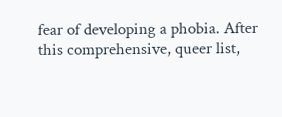fear of developing a phobia. After this comprehensive, queer list,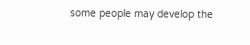some people may develop the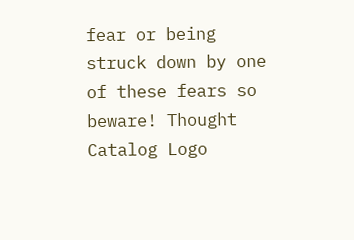fear or being struck down by one of these fears so beware! Thought Catalog Logo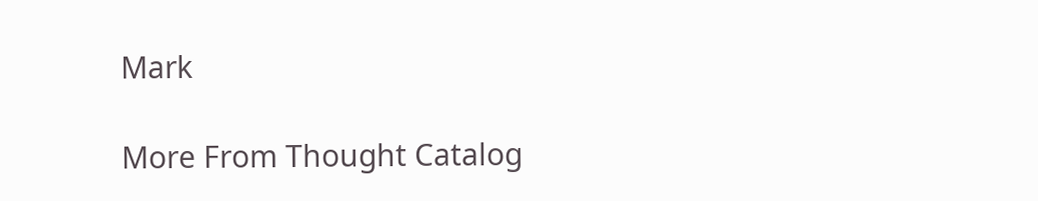Mark

More From Thought Catalog